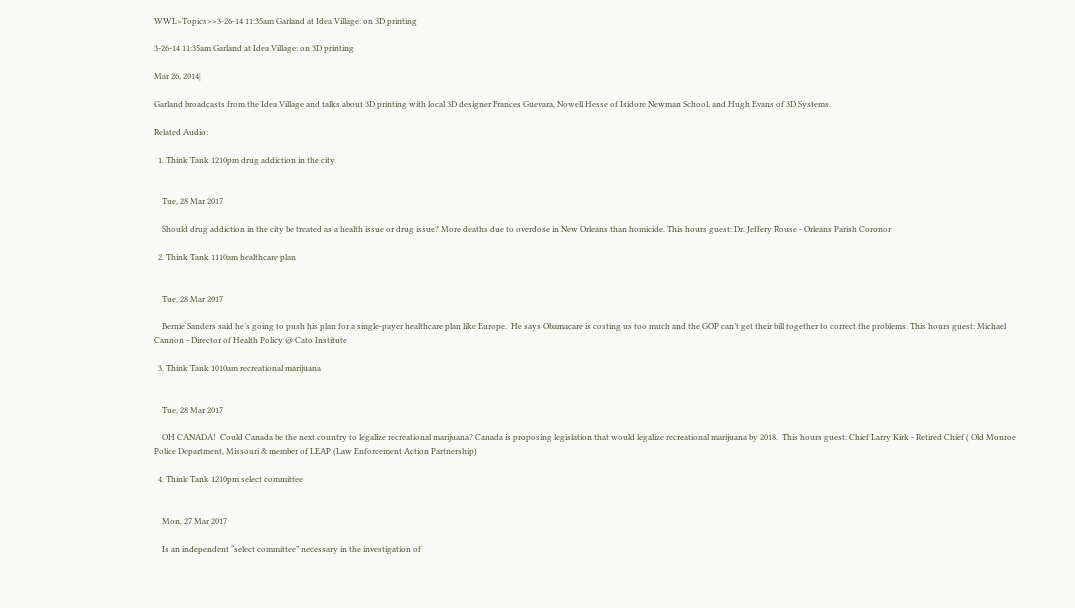WWL>Topics>>3-26-14 11:35am Garland at Idea Village: on 3D printing

3-26-14 11:35am Garland at Idea Village: on 3D printing

Mar 26, 2014|

Garland broadcasts from the Idea Village and talks about 3D printing with local 3D designer Frances Guevara, Nowell Hesse of Isidore Newman School, and Hugh Evans of 3D Systems.

Related Audio:

  1. Think Tank 1210pm drug addiction in the city


    Tue, 28 Mar 2017

    Should drug addiction in the city be treated as a health issue or drug issue? More deaths due to overdose in New Orleans than homicide. This hours guest: Dr. Jeffery Rouse - Orleans Parish Coronor

  2. Think Tank 1110am healthcare plan


    Tue, 28 Mar 2017

    Bernie Sanders said he’s going to push his plan for a single-payer healthcare plan like Europe.  He says Obamacare is costing us too much and the GOP can’t get their bill together to correct the problems. This hours guest: Michael Cannon - Director of Health Policy @ Cato Institute

  3. Think Tank 1010am recreational marijuana


    Tue, 28 Mar 2017

    OH CANADA!  Could Canada be the next country to legalize recreational marijuana? Canada is proposing legislation that would legalize recreational marijuana by 2018.  This hours guest: Chief Larry Kirk - Retired Chief ( Old Monroe Police Department, Missouri & member of LEAP (Law Enforcement Action Partnership)

  4. Think Tank 1210pm select committee


    Mon, 27 Mar 2017

    Is an independent “select committee” necessary in the investigation of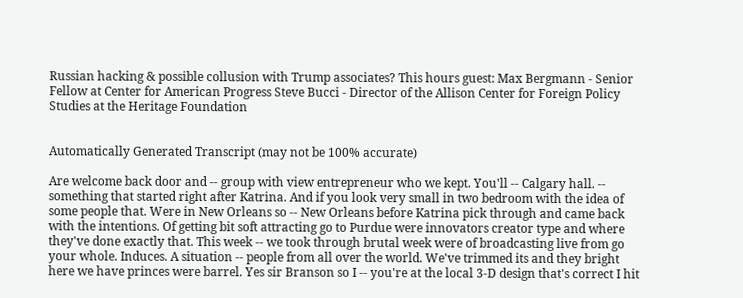Russian hacking & possible collusion with Trump associates? This hours guest: Max Bergmann - Senior Fellow at Center for American Progress Steve Bucci - Director of the Allison Center for Foreign Policy Studies at the Heritage Foundation


Automatically Generated Transcript (may not be 100% accurate)

Are welcome back door and -- group with view entrepreneur who we kept. You'll -- Calgary hall. -- something that started right after Katrina. And if you look very small in two bedroom with the idea of some people that. Were in New Orleans so -- New Orleans before Katrina pick through and came back with the intentions. Of getting bit soft attracting go to Purdue were innovators creator type and where they've done exactly that. This week -- we took through brutal week were of broadcasting live from go your whole. Induces. A situation -- people from all over the world. We've trimmed its and they bright here we have princes were barrel. Yes sir Branson so I -- you're at the local 3-D design that's correct I hit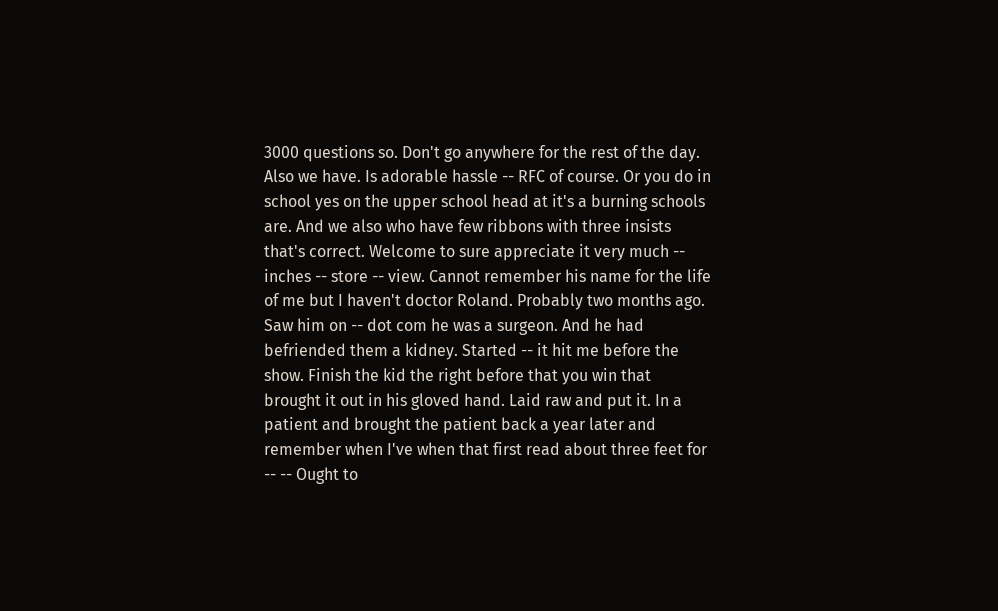3000 questions so. Don't go anywhere for the rest of the day. Also we have. Is adorable hassle -- RFC of course. Or you do in school yes on the upper school head at it's a burning schools are. And we also who have few ribbons with three insists that's correct. Welcome to sure appreciate it very much -- inches -- store -- view. Cannot remember his name for the life of me but I haven't doctor Roland. Probably two months ago. Saw him on -- dot com he was a surgeon. And he had befriended them a kidney. Started -- it hit me before the show. Finish the kid the right before that you win that brought it out in his gloved hand. Laid raw and put it. In a patient and brought the patient back a year later and remember when I've when that first read about three feet for -- -- Ought to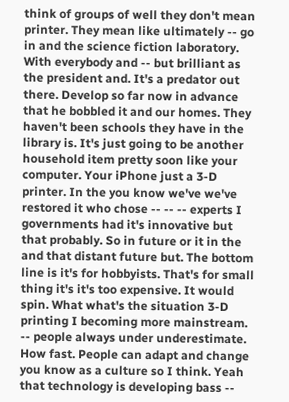think of groups of well they don't mean printer. They mean like ultimately -- go in and the science fiction laboratory. With everybody and -- but brilliant as the president and. It's a predator out there. Develop so far now in advance that he bobbled it and our homes. They haven't been schools they have in the library is. It's just going to be another household item pretty soon like your computer. Your iPhone just a 3-D printer. In the you know we've we've restored it who chose -- -- -- experts I governments had it's innovative but that probably. So in future or it in the and that distant future but. The bottom line is it's for hobbyists. That's for small thing it's it's too expensive. It would spin. What what's the situation 3-D printing I becoming more mainstream. -- people always under underestimate. How fast. People can adapt and change you know as a culture so I think. Yeah that technology is developing bass --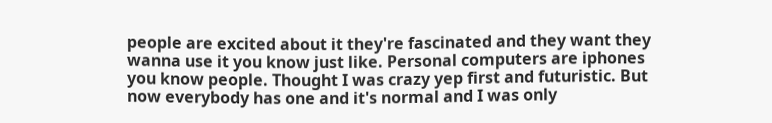people are excited about it they're fascinated and they want they wanna use it you know just like. Personal computers are iphones you know people. Thought I was crazy yep first and futuristic. But now everybody has one and it's normal and I was only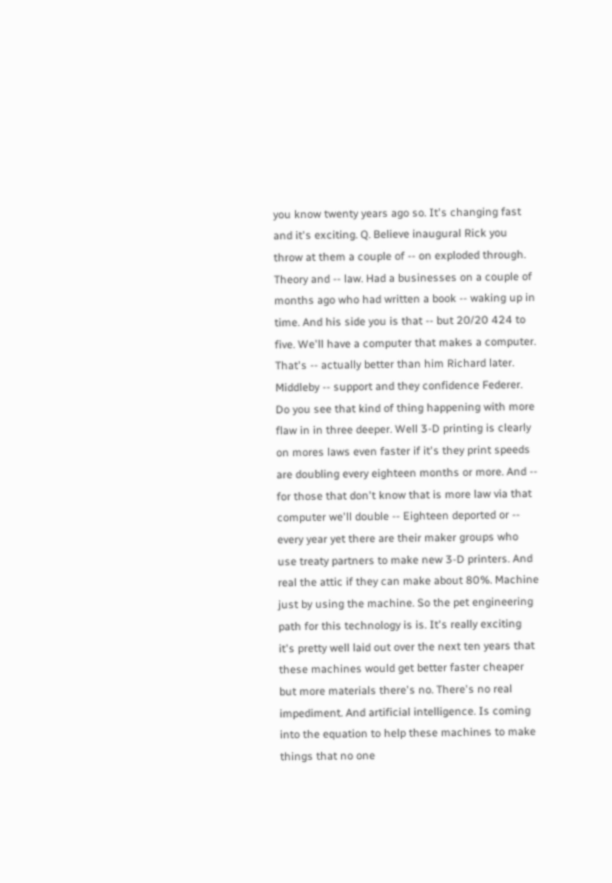you know twenty years ago so. It's changing fast and it's exciting. Q. Believe inaugural Rick you throw at them a couple of -- on exploded through. Theory and -- law. Had a businesses on a couple of months ago who had written a book -- waking up in time. And his side you is that -- but 20/20 424 to five. We'll have a computer that makes a computer. That's -- actually better than him Richard later. Middleby -- support and they confidence Federer. Do you see that kind of thing happening with more flaw in in three deeper. Well 3-D printing is clearly on mores laws even faster if it's they print speeds are doubling every eighteen months or more. And -- for those that don't know that is more law via that computer we'll double -- Eighteen deported or -- every year yet there are their maker groups who use treaty partners to make new 3-D printers. And real the attic if they can make about 80%. Machine just by using the machine. So the pet engineering path for this technology is is. It's really exciting it's pretty well laid out over the next ten years that these machines would get better faster cheaper but more materials there's no. There's no real impediment. And artificial intelligence. Is coming into the equation to help these machines to make things that no one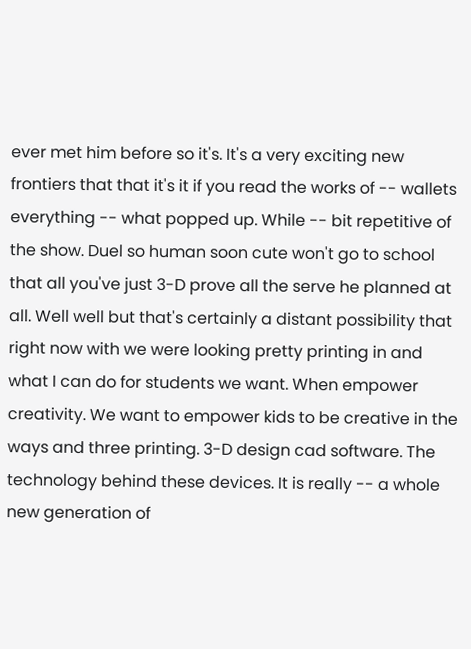ever met him before so it's. It's a very exciting new frontiers that that it's it if you read the works of -- wallets everything -- what popped up. While -- bit repetitive of the show. Duel so human soon cute won't go to school that all you've just 3-D prove all the serve he planned at all. Well well but that's certainly a distant possibility that right now with we were looking pretty printing in and what I can do for students we want. When empower creativity. We want to empower kids to be creative in the ways and three printing. 3-D design cad software. The technology behind these devices. It is really -- a whole new generation of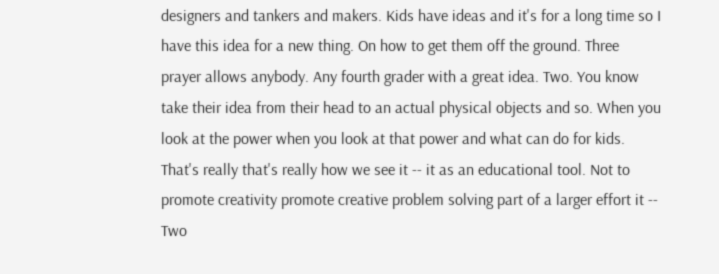designers and tankers and makers. Kids have ideas and it's for a long time so I have this idea for a new thing. On how to get them off the ground. Three prayer allows anybody. Any fourth grader with a great idea. Two. You know take their idea from their head to an actual physical objects and so. When you look at the power when you look at that power and what can do for kids. That's really that's really how we see it -- it as an educational tool. Not to promote creativity promote creative problem solving part of a larger effort it -- Two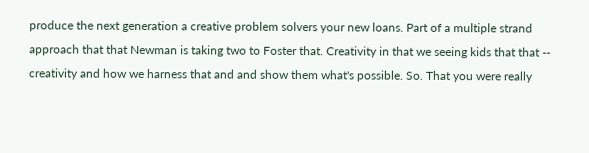produce the next generation a creative problem solvers your new loans. Part of a multiple strand approach that that Newman is taking two to Foster that. Creativity in that we seeing kids that that -- creativity and how we harness that and and show them what's possible. So. That you were really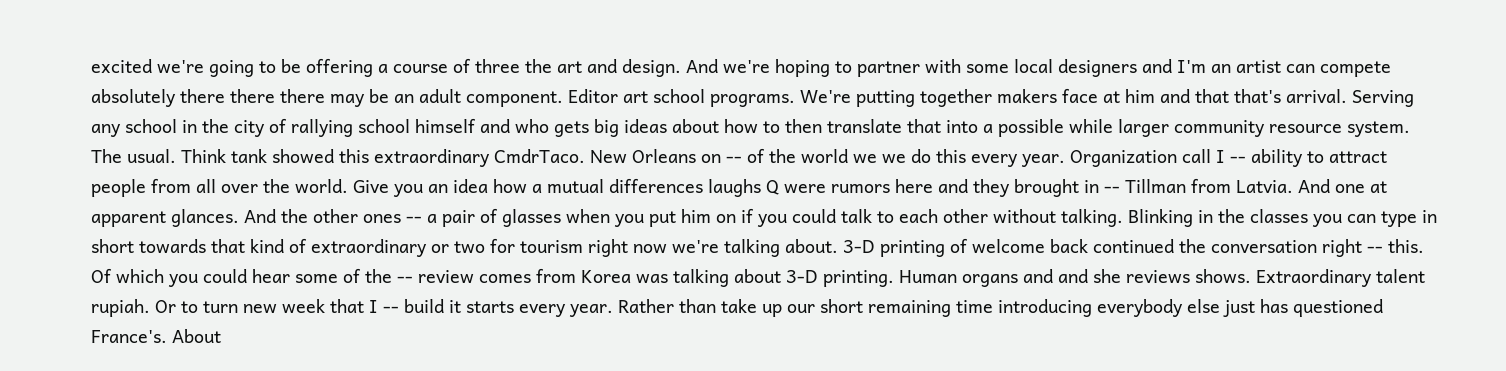excited we're going to be offering a course of three the art and design. And we're hoping to partner with some local designers and I'm an artist can compete absolutely there there there may be an adult component. Editor art school programs. We're putting together makers face at him and that that's arrival. Serving any school in the city of rallying school himself and who gets big ideas about how to then translate that into a possible while larger community resource system. The usual. Think tank showed this extraordinary CmdrTaco. New Orleans on -- of the world we we do this every year. Organization call I -- ability to attract people from all over the world. Give you an idea how a mutual differences laughs Q were rumors here and they brought in -- Tillman from Latvia. And one at apparent glances. And the other ones -- a pair of glasses when you put him on if you could talk to each other without talking. Blinking in the classes you can type in short towards that kind of extraordinary or two for tourism right now we're talking about. 3-D printing of welcome back continued the conversation right -- this. Of which you could hear some of the -- review comes from Korea was talking about 3-D printing. Human organs and and she reviews shows. Extraordinary talent rupiah. Or to turn new week that I -- build it starts every year. Rather than take up our short remaining time introducing everybody else just has questioned France's. About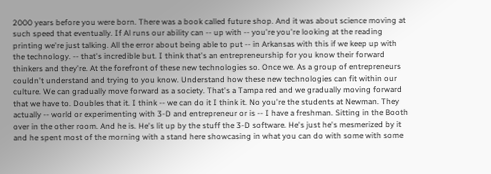2000 years before you were born. There was a book called future shop. And it was about science moving at such speed that eventually. If Al runs our ability can -- up with -- you're you're looking at the reading printing we're just talking. All the error about being able to put -- in Arkansas with this if we keep up with the technology. -- that's incredible but. I think that's an entrepreneurship for you know their forward thinkers and they're. At the forefront of these new technologies so. Once we. As a group of entrepreneurs couldn't understand and trying to you know. Understand how these new technologies can fit within our culture. We can gradually move forward as a society. That's a Tampa red and we gradually moving forward that we have to. Doubles that it. I think -- we can do it I think it. No you're the students at Newman. They actually -- world or experimenting with 3-D and entrepreneur or is -- I have a freshman. Sitting in the Booth over in the other room. And he is. He's lit up by the stuff the 3-D software. He's just he's mesmerized by it and he spent most of the morning with a stand here showcasing in what you can do with some with some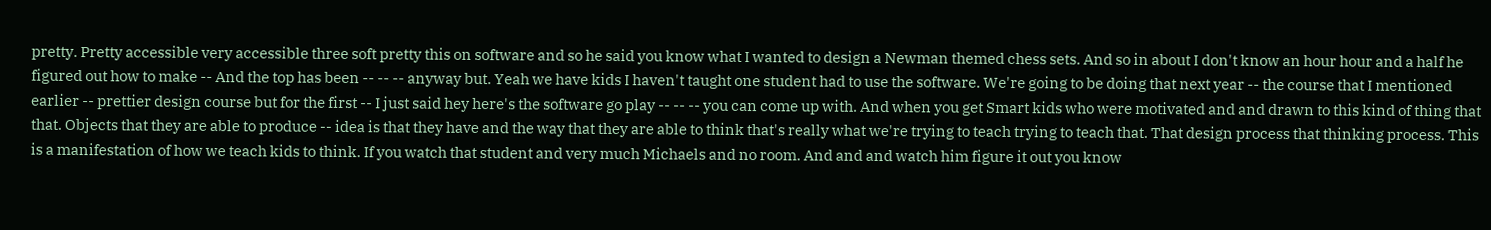pretty. Pretty accessible very accessible three soft pretty this on software and so he said you know what I wanted to design a Newman themed chess sets. And so in about I don't know an hour hour and a half he figured out how to make -- And the top has been -- -- -- anyway but. Yeah we have kids I haven't taught one student had to use the software. We're going to be doing that next year -- the course that I mentioned earlier -- prettier design course but for the first -- I just said hey here's the software go play -- -- -- you can come up with. And when you get Smart kids who were motivated and and drawn to this kind of thing that that. Objects that they are able to produce -- idea is that they have and the way that they are able to think that's really what we're trying to teach trying to teach that. That design process that thinking process. This is a manifestation of how we teach kids to think. If you watch that student and very much Michaels and no room. And and and watch him figure it out you know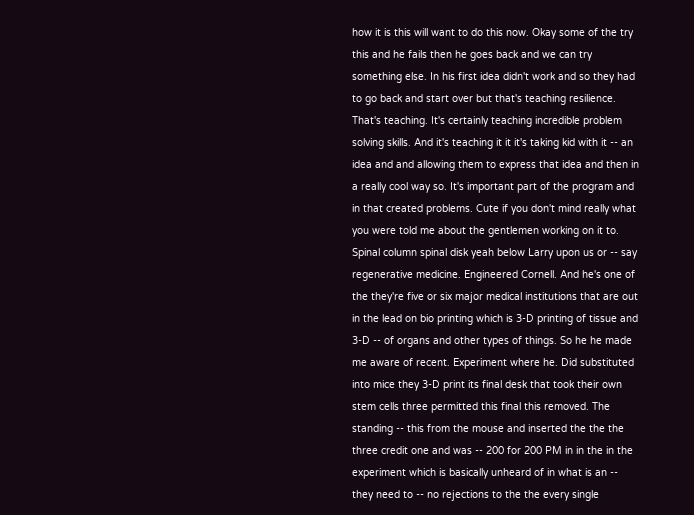how it is this will want to do this now. Okay some of the try this and he fails then he goes back and we can try something else. In his first idea didn't work and so they had to go back and start over but that's teaching resilience. That's teaching. It's certainly teaching incredible problem solving skills. And it's teaching it it it's taking kid with it -- an idea and and allowing them to express that idea and then in a really cool way so. It's important part of the program and in that created problems. Cute if you don't mind really what you were told me about the gentlemen working on it to. Spinal column spinal disk yeah below Larry upon us or -- say regenerative medicine. Engineered Cornell. And he's one of the they're five or six major medical institutions that are out in the lead on bio printing which is 3-D printing of tissue and 3-D -- of organs and other types of things. So he he made me aware of recent. Experiment where he. Did substituted into mice they 3-D print its final desk that took their own stem cells three permitted this final this removed. The standing -- this from the mouse and inserted the the the three credit one and was -- 200 for 200 PM in in the in the experiment which is basically unheard of in what is an -- they need to -- no rejections to the the every single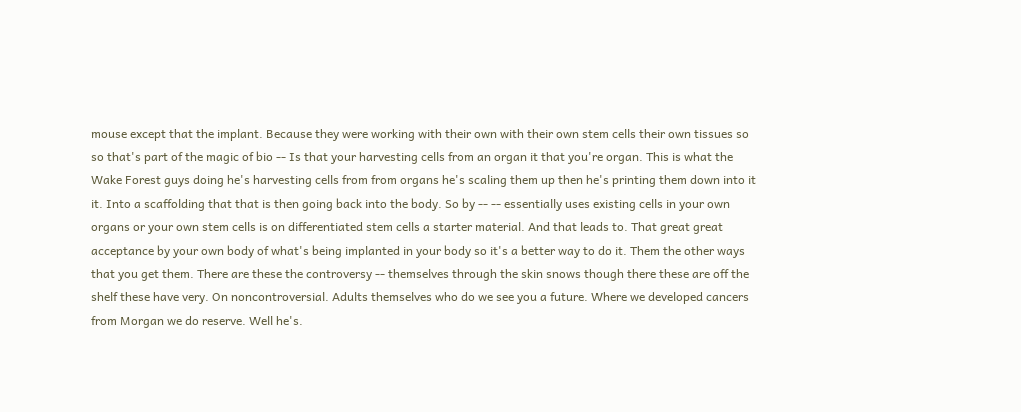mouse except that the implant. Because they were working with their own with their own stem cells their own tissues so so that's part of the magic of bio -- Is that your harvesting cells from an organ it that you're organ. This is what the Wake Forest guys doing he's harvesting cells from from organs he's scaling them up then he's printing them down into it it. Into a scaffolding that that is then going back into the body. So by -- -- essentially uses existing cells in your own organs or your own stem cells is on differentiated stem cells a starter material. And that leads to. That great great acceptance by your own body of what's being implanted in your body so it's a better way to do it. Them the other ways that you get them. There are these the controversy -- themselves through the skin snows though there these are off the shelf these have very. On noncontroversial. Adults themselves who do we see you a future. Where we developed cancers from Morgan we do reserve. Well he's.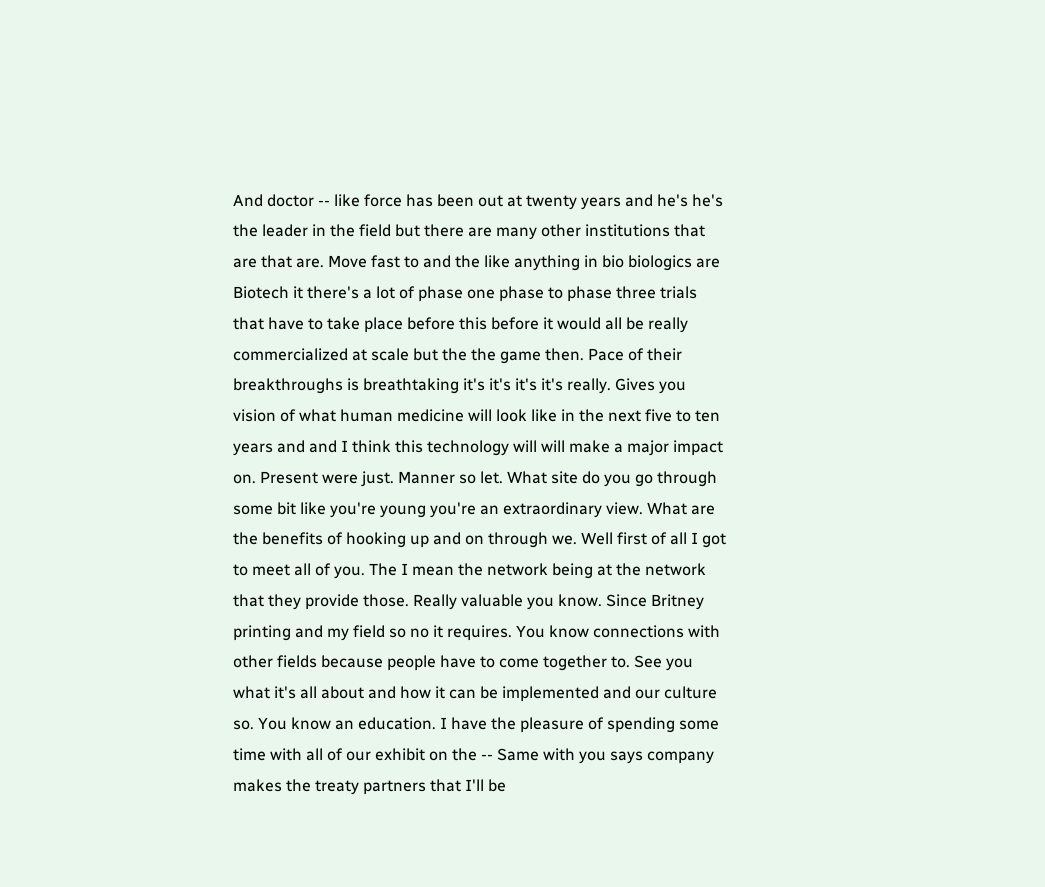And doctor -- like force has been out at twenty years and he's he's the leader in the field but there are many other institutions that are that are. Move fast to and the like anything in bio biologics are Biotech it there's a lot of phase one phase to phase three trials that have to take place before this before it would all be really commercialized at scale but the the game then. Pace of their breakthroughs is breathtaking it's it's it's it's really. Gives you vision of what human medicine will look like in the next five to ten years and and I think this technology will will make a major impact on. Present were just. Manner so let. What site do you go through some bit like you're young you're an extraordinary view. What are the benefits of hooking up and on through we. Well first of all I got to meet all of you. The I mean the network being at the network that they provide those. Really valuable you know. Since Britney printing and my field so no it requires. You know connections with other fields because people have to come together to. See you what it's all about and how it can be implemented and our culture so. You know an education. I have the pleasure of spending some time with all of our exhibit on the -- Same with you says company makes the treaty partners that I'll be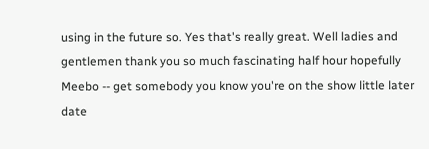using in the future so. Yes that's really great. Well ladies and gentlemen thank you so much fascinating half hour hopefully Meebo -- get somebody you know you're on the show little later date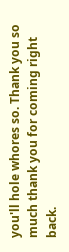you'll hole whores so. Thank you so much thank you for coming right back.